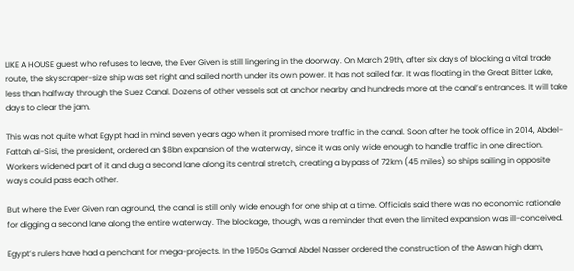LIKE A HOUSE guest who refuses to leave, the Ever Given is still lingering in the doorway. On March 29th, after six days of blocking a vital trade route, the skyscraper-size ship was set right and sailed north under its own power. It has not sailed far. It was floating in the Great Bitter Lake, less than halfway through the Suez Canal. Dozens of other vessels sat at anchor nearby and hundreds more at the canal’s entrances. It will take days to clear the jam.

This was not quite what Egypt had in mind seven years ago when it promised more traffic in the canal. Soon after he took office in 2014, Abdel-Fattah al-Sisi, the president, ordered an $8bn expansion of the waterway, since it was only wide enough to handle traffic in one direction. Workers widened part of it and dug a second lane along its central stretch, creating a bypass of 72km (45 miles) so ships sailing in opposite ways could pass each other.

But where the Ever Given ran aground, the canal is still only wide enough for one ship at a time. Officials said there was no economic rationale for digging a second lane along the entire waterway. The blockage, though, was a reminder that even the limited expansion was ill-conceived.

Egypt’s rulers have had a penchant for mega-projects. In the 1950s Gamal Abdel Nasser ordered the construction of the Aswan high dam,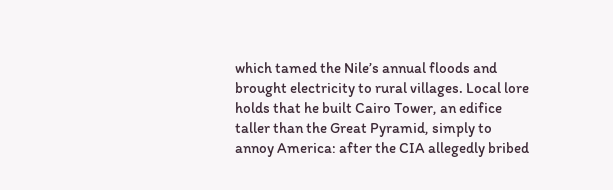which tamed the Nile’s annual floods and brought electricity to rural villages. Local lore holds that he built Cairo Tower, an edifice taller than the Great Pyramid, simply to annoy America: after the CIA allegedly bribed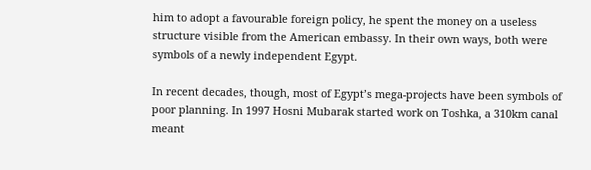him to adopt a favourable foreign policy, he spent the money on a useless structure visible from the American embassy. In their own ways, both were symbols of a newly independent Egypt.

In recent decades, though, most of Egypt’s mega-projects have been symbols of poor planning. In 1997 Hosni Mubarak started work on Toshka, a 310km canal meant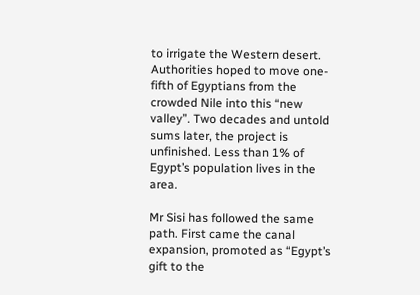to irrigate the Western desert. Authorities hoped to move one-fifth of Egyptians from the crowded Nile into this “new valley”. Two decades and untold sums later, the project is unfinished. Less than 1% of Egypt’s population lives in the area.

Mr Sisi has followed the same path. First came the canal expansion, promoted as “Egypt’s gift to the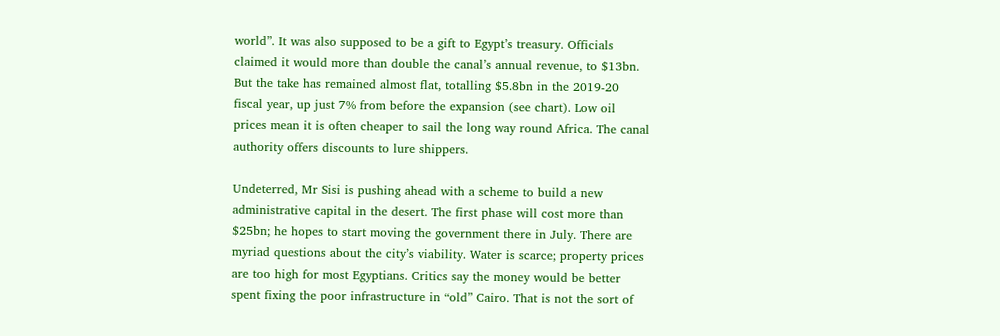world”. It was also supposed to be a gift to Egypt’s treasury. Officials claimed it would more than double the canal’s annual revenue, to $13bn. But the take has remained almost flat, totalling $5.8bn in the 2019-20 fiscal year, up just 7% from before the expansion (see chart). Low oil prices mean it is often cheaper to sail the long way round Africa. The canal authority offers discounts to lure shippers.

Undeterred, Mr Sisi is pushing ahead with a scheme to build a new administrative capital in the desert. The first phase will cost more than $25bn; he hopes to start moving the government there in July. There are myriad questions about the city’s viability. Water is scarce; property prices are too high for most Egyptians. Critics say the money would be better spent fixing the poor infrastructure in “old” Cairo. That is not the sort of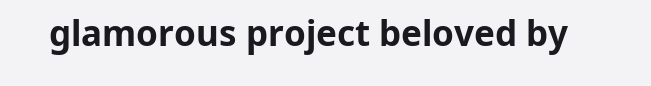glamorous project beloved by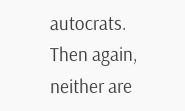autocrats. Then again, neither are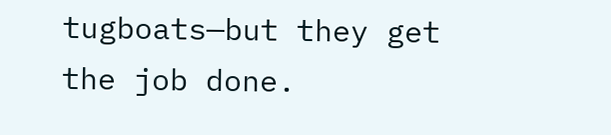tugboats—but they get the job done.